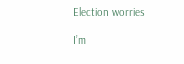Election worries

I’m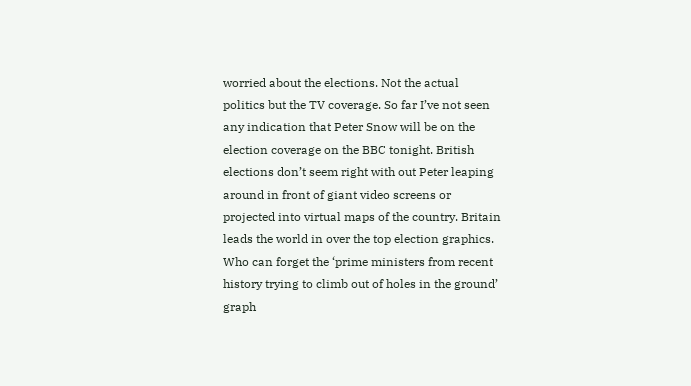worried about the elections. Not the actual politics but the TV coverage. So far I’ve not seen any indication that Peter Snow will be on the election coverage on the BBC tonight. British elections don’t seem right with out Peter leaping around in front of giant video screens or projected into virtual maps of the country. Britain leads the world in over the top election graphics. Who can forget the ‘prime ministers from recent history trying to climb out of holes in the ground’ graph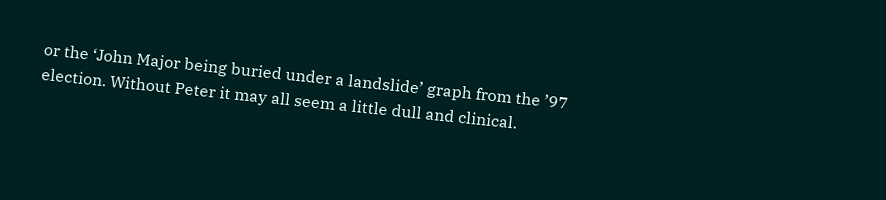or the ‘John Major being buried under a landslide’ graph from the ’97 election. Without Peter it may all seem a little dull and clinical.